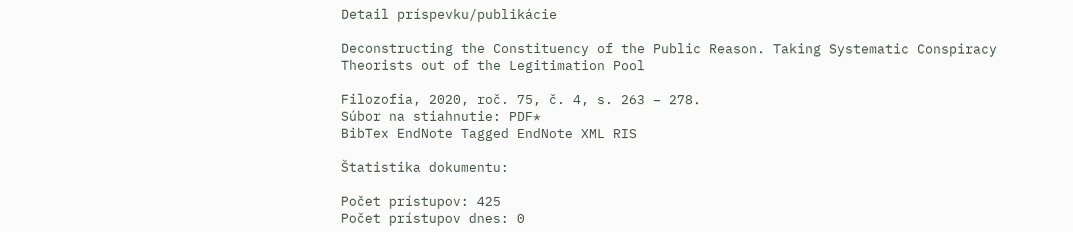Detail príspevku/publikácie

Deconstructing the Constituency of the Public Reason. Taking Systematic Conspiracy Theorists out of the Legitimation Pool

Filozofia, 2020, roč. 75, č. 4, s. 263 – 278.
Súbor na stiahnutie: PDF*
BibTex EndNote Tagged EndNote XML RIS

Štatistika dokumentu:

Počet prístupov: 425
Počet prístupov dnes: 0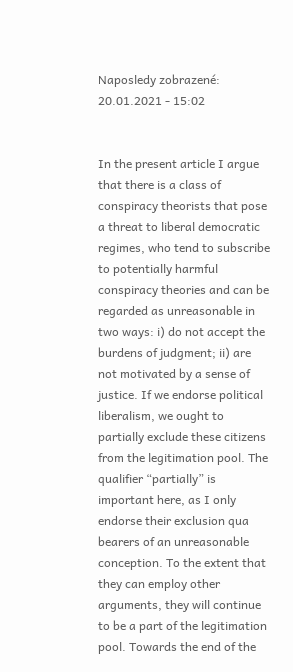Naposledy zobrazené: 20.01.2021 - 15:02


In the present article I argue that there is a class of conspiracy theorists that pose a threat to liberal democratic regimes, who tend to subscribe to potentially harmful conspiracy theories and can be regarded as unreasonable in two ways: i) do not accept the burdens of judgment; ii) are not motivated by a sense of justice. If we endorse political liberalism, we ought to partially exclude these citizens from the legitimation pool. The qualifier “partially” is important here, as I only endorse their exclusion qua bearers of an unreasonable conception. To the extent that they can employ other arguments, they will continue to be a part of the legitimation pool. Towards the end of the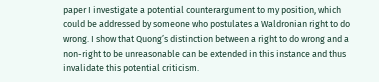paper I investigate a potential counterargument to my position, which could be addressed by someone who postulates a Waldronian right to do wrong. I show that Quong’s distinction between a right to do wrong and a non-right to be unreasonable can be extended in this instance and thus invalidate this potential criticism.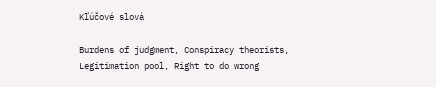Kľúčové slová

Burdens of judgment, Conspiracy theorists, Legitimation pool, Right to do wrong